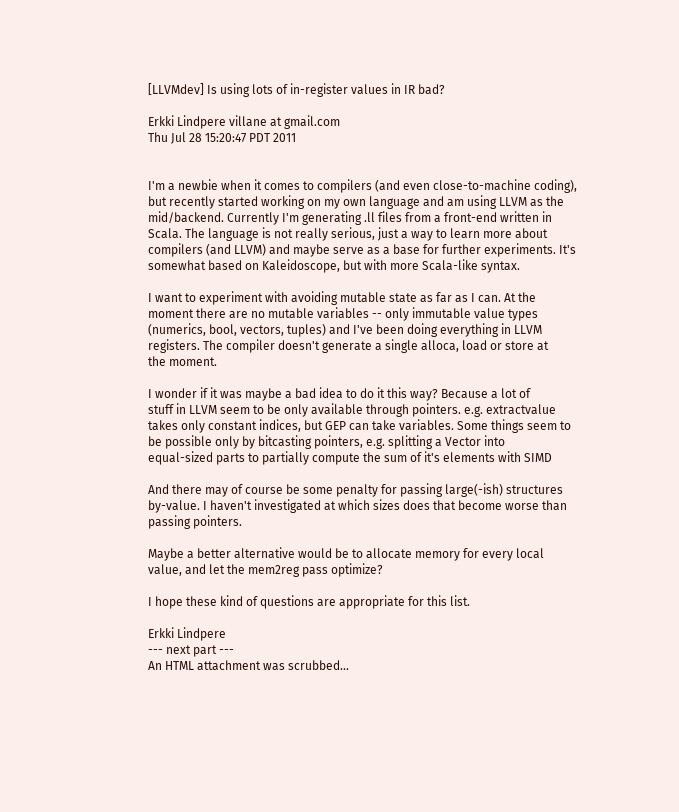[LLVMdev] Is using lots of in-register values in IR bad?

Erkki Lindpere villane at gmail.com
Thu Jul 28 15:20:47 PDT 2011


I'm a newbie when it comes to compilers (and even close-to-machine coding),
but recently started working on my own language and am using LLVM as the
mid/backend. Currently I'm generating .ll files from a front-end written in
Scala. The language is not really serious, just a way to learn more about
compilers (and LLVM) and maybe serve as a base for further experiments. It's
somewhat based on Kaleidoscope, but with more Scala-like syntax.

I want to experiment with avoiding mutable state as far as I can. At the
moment there are no mutable variables -- only immutable value types
(numerics, bool, vectors, tuples) and I've been doing everything in LLVM
registers. The compiler doesn't generate a single alloca, load or store at
the moment.

I wonder if it was maybe a bad idea to do it this way? Because a lot of
stuff in LLVM seem to be only available through pointers. e.g. extractvalue
takes only constant indices, but GEP can take variables. Some things seem to
be possible only by bitcasting pointers, e.g. splitting a Vector into
equal-sized parts to partially compute the sum of it's elements with SIMD

And there may of course be some penalty for passing large(-ish) structures
by-value. I haven't investigated at which sizes does that become worse than
passing pointers.

Maybe a better alternative would be to allocate memory for every local
value, and let the mem2reg pass optimize?

I hope these kind of questions are appropriate for this list.

Erkki Lindpere
--- next part ---
An HTML attachment was scrubbed...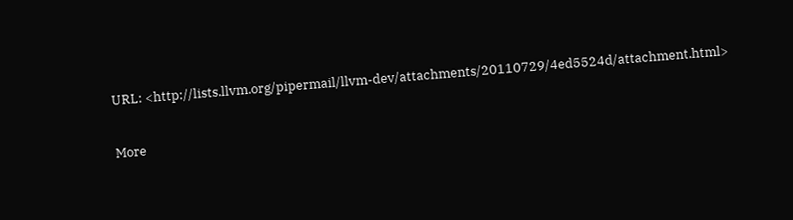URL: <http://lists.llvm.org/pipermail/llvm-dev/attachments/20110729/4ed5524d/attachment.html>

More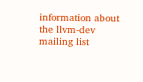information about the llvm-dev mailing list